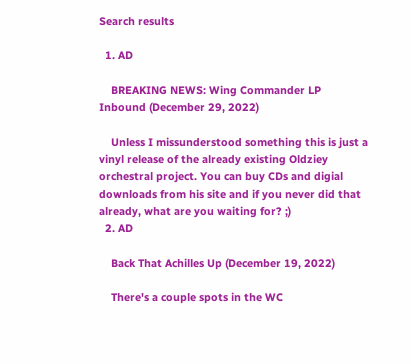Search results

  1. AD

    BREAKING NEWS: Wing Commander LP Inbound (December 29, 2022)

    Unless I missunderstood something this is just a vinyl release of the already existing Oldziey orchestral project. You can buy CDs and digial downloads from his site and if you never did that already, what are you waiting for? ;)
  2. AD

    Back That Achilles Up (December 19, 2022)

    There's a couple spots in the WC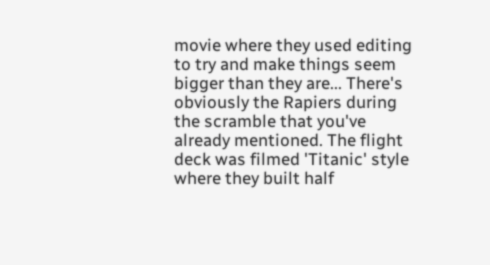movie where they used editing to try and make things seem bigger than they are... There's obviously the Rapiers during the scramble that you've already mentioned. The flight deck was filmed 'Titanic' style where they built half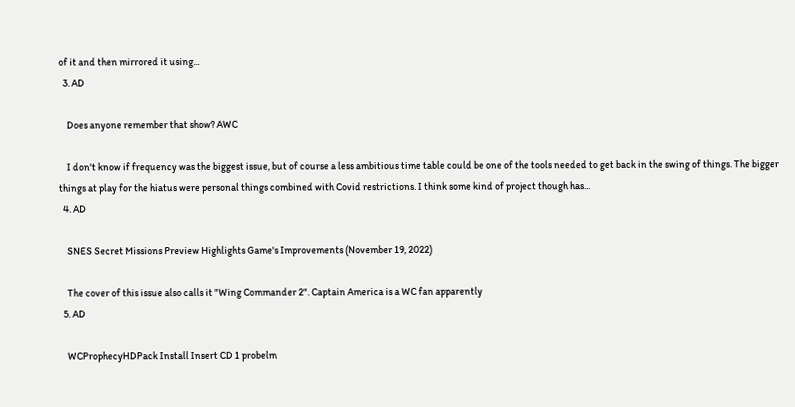of it and then mirrored it using...
  3. AD

    Does anyone remember that show? AWC

    I don't know if frequency was the biggest issue, but of course a less ambitious time table could be one of the tools needed to get back in the swing of things. The bigger things at play for the hiatus were personal things combined with Covid restrictions. I think some kind of project though has...
  4. AD

    SNES Secret Missions Preview Highlights Game's Improvements (November 19, 2022)

    The cover of this issue also calls it "Wing Commander 2". Captain America is a WC fan apparently
  5. AD

    WCProphecyHDPack Install Insert CD 1 probelm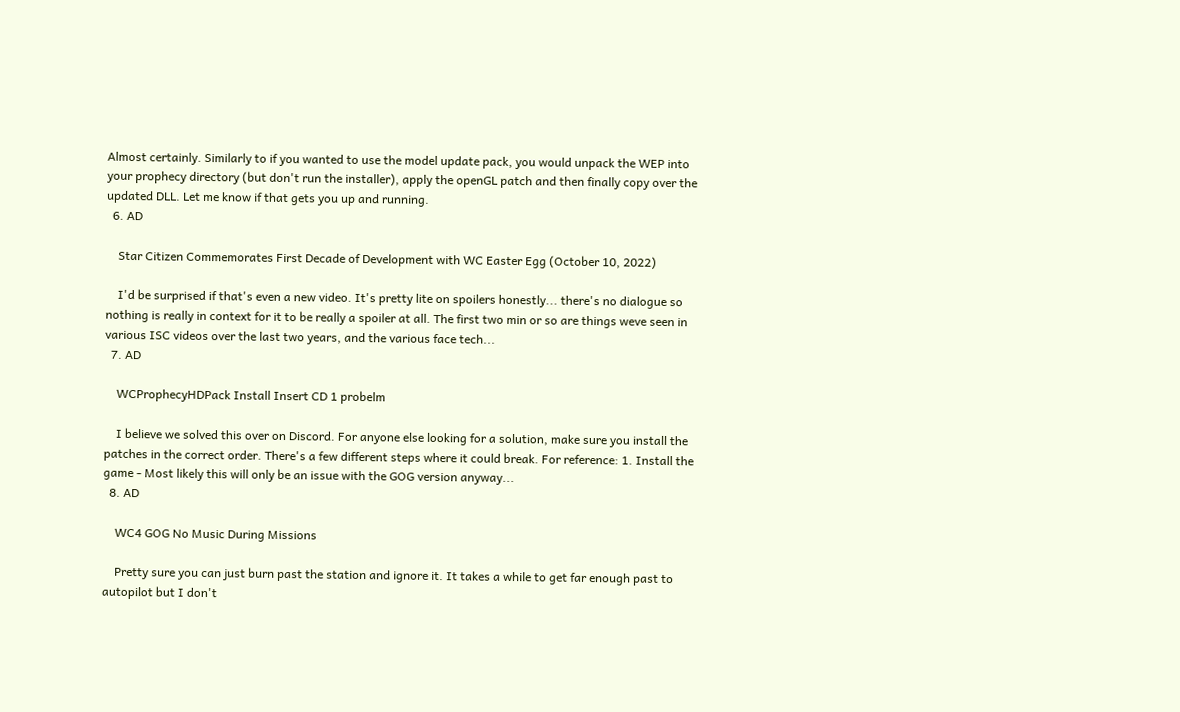Almost certainly. Similarly to if you wanted to use the model update pack, you would unpack the WEP into your prophecy directory (but don't run the installer), apply the openGL patch and then finally copy over the updated DLL. Let me know if that gets you up and running.
  6. AD

    Star Citizen Commemorates First Decade of Development with WC Easter Egg (October 10, 2022)

    I'd be surprised if that's even a new video. It's pretty lite on spoilers honestly... there's no dialogue so nothing is really in context for it to be really a spoiler at all. The first two min or so are things weve seen in various ISC videos over the last two years, and the various face tech...
  7. AD

    WCProphecyHDPack Install Insert CD 1 probelm

    I believe we solved this over on Discord. For anyone else looking for a solution, make sure you install the patches in the correct order. There's a few different steps where it could break. For reference: 1. Install the game - Most likely this will only be an issue with the GOG version anyway...
  8. AD

    WC4 GOG No Music During Missions

    Pretty sure you can just burn past the station and ignore it. It takes a while to get far enough past to autopilot but I don't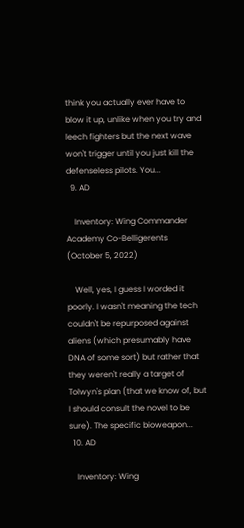think you actually ever have to blow it up, unlike when you try and leech fighters but the next wave won't trigger until you just kill the defenseless pilots. You...
  9. AD

    Inventory: Wing Commander Academy Co-Belligerents (October 5, 2022)

    Well, yes, I guess I worded it poorly. I wasn't meaning the tech couldn't be repurposed against aliens (which presumably have DNA of some sort) but rather that they weren't really a target of Tolwyn's plan (that we know of, but I should consult the novel to be sure). The specific bioweapon...
  10. AD

    Inventory: Wing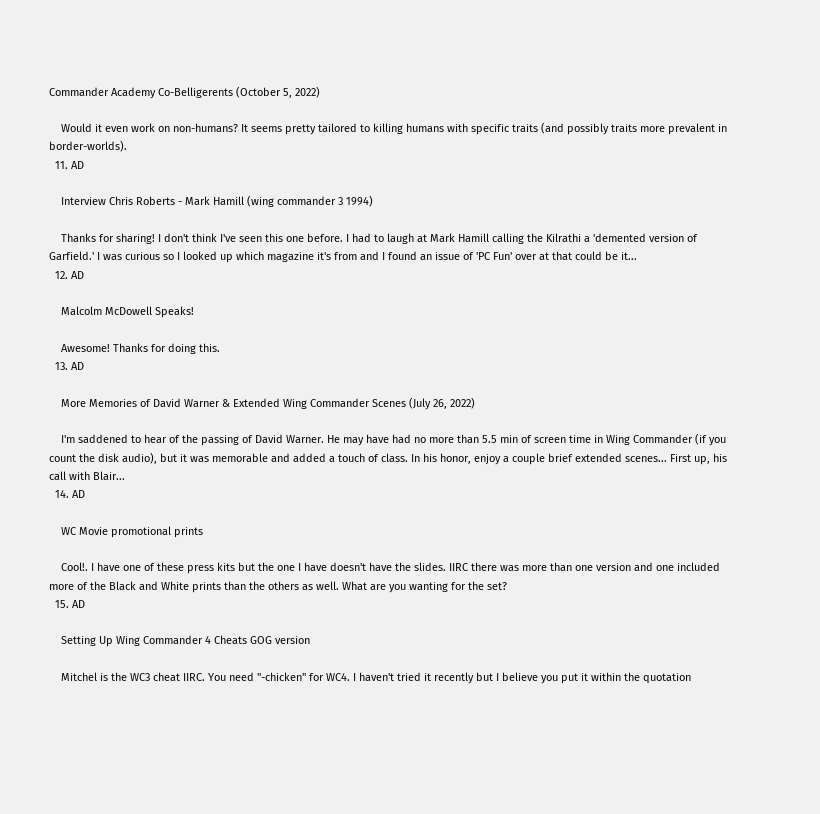Commander Academy Co-Belligerents (October 5, 2022)

    Would it even work on non-humans? It seems pretty tailored to killing humans with specific traits (and possibly traits more prevalent in border-worlds).
  11. AD

    Interview Chris Roberts - Mark Hamill (wing commander 3 1994)

    Thanks for sharing! I don't think I've seen this one before. I had to laugh at Mark Hamill calling the Kilrathi a 'demented version of Garfield.' I was curious so I looked up which magazine it's from and I found an issue of 'PC Fun' over at that could be it...
  12. AD

    Malcolm McDowell Speaks!

    Awesome! Thanks for doing this.
  13. AD

    More Memories of David Warner & Extended Wing Commander Scenes (July 26, 2022)

    I'm saddened to hear of the passing of David Warner. He may have had no more than 5.5 min of screen time in Wing Commander (if you count the disk audio), but it was memorable and added a touch of class. In his honor, enjoy a couple brief extended scenes... First up, his call with Blair...
  14. AD

    WC Movie promotional prints

    Cool!. I have one of these press kits but the one I have doesn't have the slides. IIRC there was more than one version and one included more of the Black and White prints than the others as well. What are you wanting for the set?
  15. AD

    Setting Up Wing Commander 4 Cheats GOG version

    Mitchel is the WC3 cheat IIRC. You need "-chicken" for WC4. I haven't tried it recently but I believe you put it within the quotation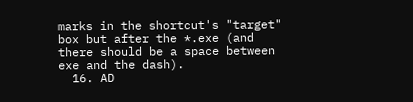marks in the shortcut's "target" box but after the *.exe (and there should be a space between exe and the dash).
  16. AD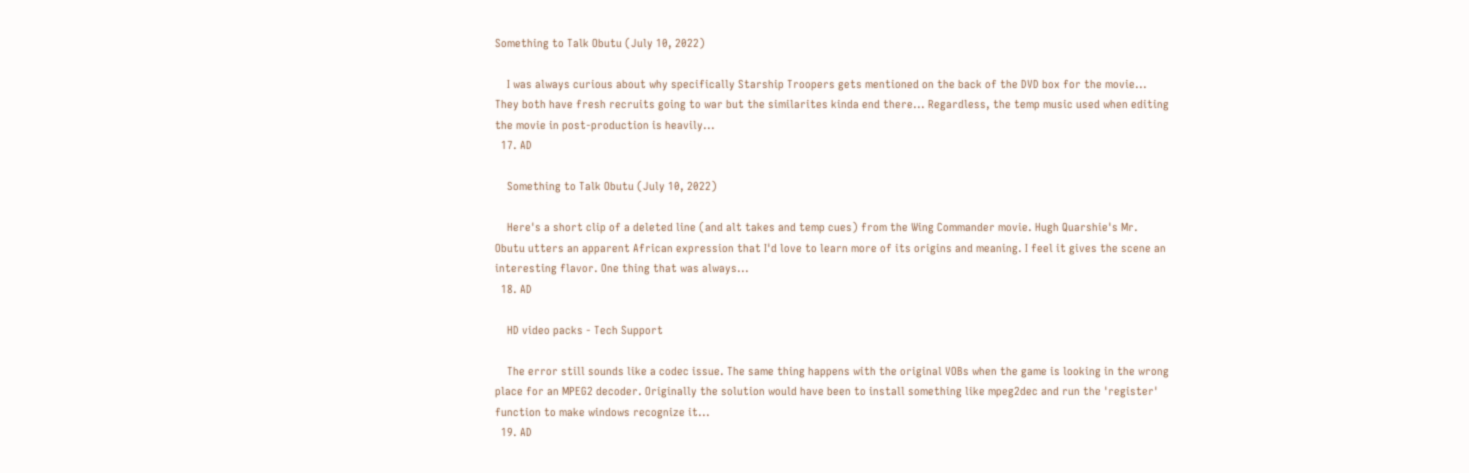Something to Talk Obutu (July 10, 2022)

    I was always curious about why specifically Starship Troopers gets mentioned on the back of the DVD box for the movie... They both have fresh recruits going to war but the similarites kinda end there... Regardless, the temp music used when editing the movie in post-production is heavily...
  17. AD

    Something to Talk Obutu (July 10, 2022)

    Here's a short clip of a deleted line (and alt takes and temp cues) from the Wing Commander movie. Hugh Quarshie's Mr. Obutu utters an apparent African expression that I'd love to learn more of its origins and meaning. I feel it gives the scene an interesting flavor. One thing that was always...
  18. AD

    HD video packs - Tech Support

    The error still sounds like a codec issue. The same thing happens with the original VOBs when the game is looking in the wrong place for an MPEG2 decoder. Originally the solution would have been to install something like mpeg2dec and run the 'register' function to make windows recognize it...
  19. AD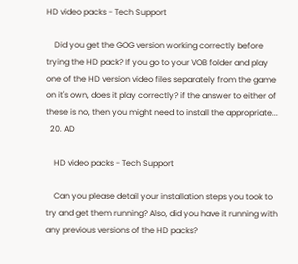HD video packs - Tech Support

    Did you get the GOG version working correctly before trying the HD pack? If you go to your VOB folder and play one of the HD version video files separately from the game on it's own, does it play correctly? if the answer to either of these is no, then you might need to install the appropriate...
  20. AD

    HD video packs - Tech Support

    Can you please detail your installation steps you took to try and get them running? Also, did you have it running with any previous versions of the HD packs?